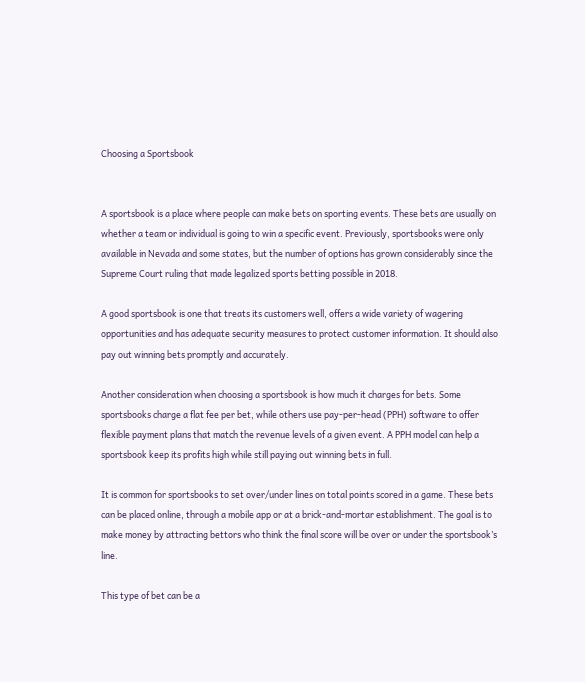Choosing a Sportsbook


A sportsbook is a place where people can make bets on sporting events. These bets are usually on whether a team or individual is going to win a specific event. Previously, sportsbooks were only available in Nevada and some states, but the number of options has grown considerably since the Supreme Court ruling that made legalized sports betting possible in 2018.

A good sportsbook is one that treats its customers well, offers a wide variety of wagering opportunities and has adequate security measures to protect customer information. It should also pay out winning bets promptly and accurately.

Another consideration when choosing a sportsbook is how much it charges for bets. Some sportsbooks charge a flat fee per bet, while others use pay-per-head (PPH) software to offer flexible payment plans that match the revenue levels of a given event. A PPH model can help a sportsbook keep its profits high while still paying out winning bets in full.

It is common for sportsbooks to set over/under lines on total points scored in a game. These bets can be placed online, through a mobile app or at a brick-and-mortar establishment. The goal is to make money by attracting bettors who think the final score will be over or under the sportsbook’s line.

This type of bet can be a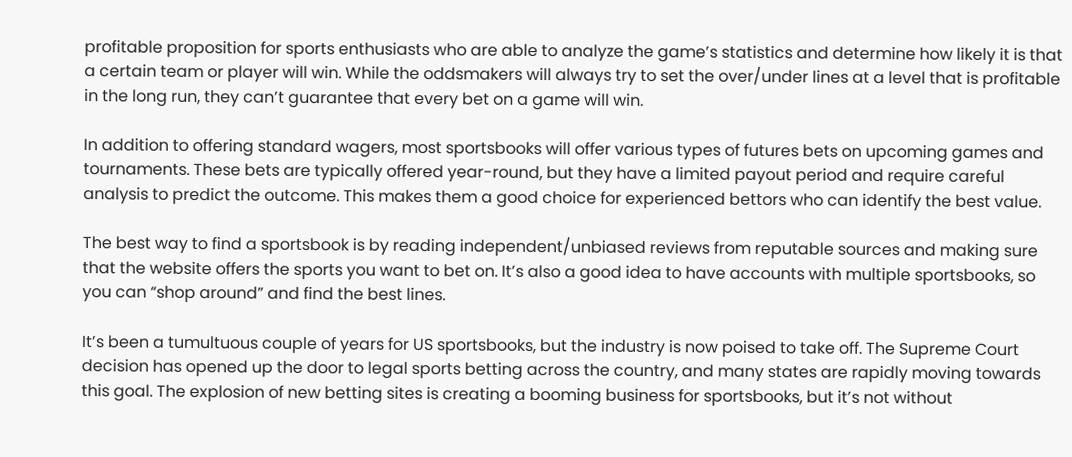profitable proposition for sports enthusiasts who are able to analyze the game’s statistics and determine how likely it is that a certain team or player will win. While the oddsmakers will always try to set the over/under lines at a level that is profitable in the long run, they can’t guarantee that every bet on a game will win.

In addition to offering standard wagers, most sportsbooks will offer various types of futures bets on upcoming games and tournaments. These bets are typically offered year-round, but they have a limited payout period and require careful analysis to predict the outcome. This makes them a good choice for experienced bettors who can identify the best value.

The best way to find a sportsbook is by reading independent/unbiased reviews from reputable sources and making sure that the website offers the sports you want to bet on. It’s also a good idea to have accounts with multiple sportsbooks, so you can “shop around” and find the best lines.

It’s been a tumultuous couple of years for US sportsbooks, but the industry is now poised to take off. The Supreme Court decision has opened up the door to legal sports betting across the country, and many states are rapidly moving towards this goal. The explosion of new betting sites is creating a booming business for sportsbooks, but it’s not without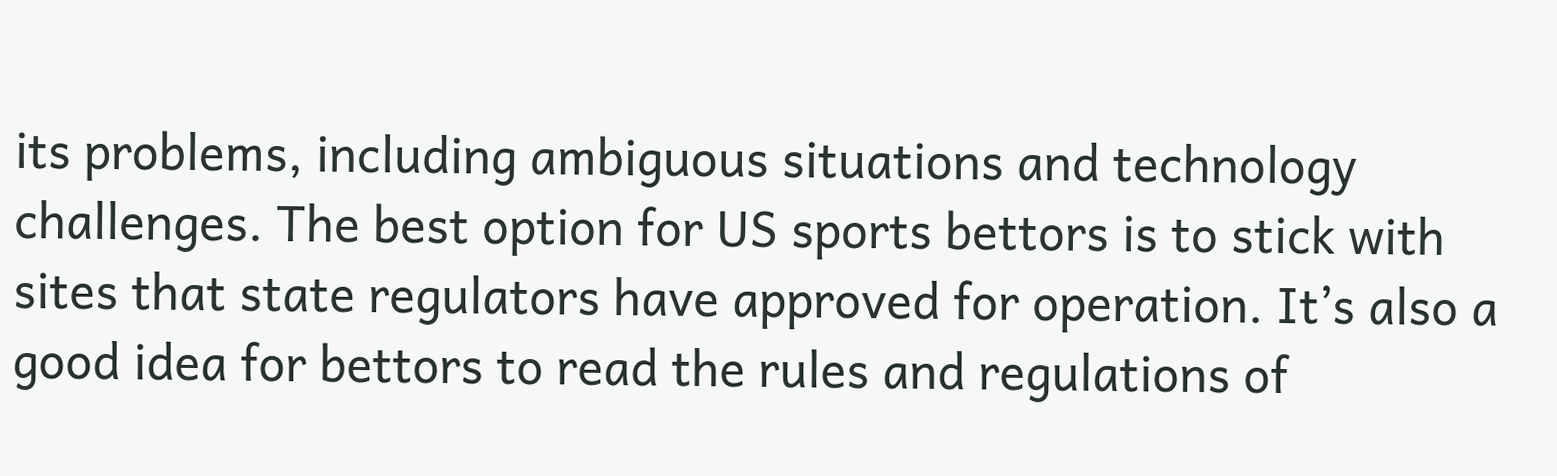its problems, including ambiguous situations and technology challenges. The best option for US sports bettors is to stick with sites that state regulators have approved for operation. It’s also a good idea for bettors to read the rules and regulations of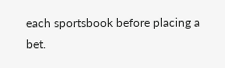each sportsbook before placing a bet.